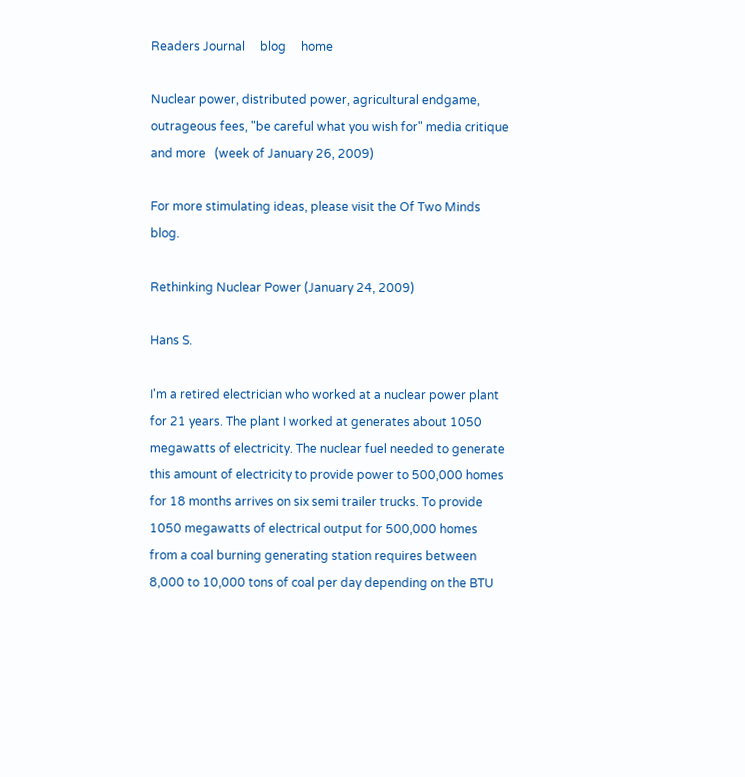Readers Journal     blog     home

Nuclear power, distributed power, agricultural endgame, outrageous fees, "be careful what you wish for" media critique and more   (week of January 26, 2009)

For more stimulating ideas, please visit the Of Two Minds blog.

Rethinking Nuclear Power (January 24, 2009)

Hans S.

I'm a retired electrician who worked at a nuclear power plant for 21 years. The plant I worked at generates about 1050 megawatts of electricity. The nuclear fuel needed to generate this amount of electricity to provide power to 500,000 homes for 18 months arrives on six semi trailer trucks. To provide 1050 megawatts of electrical output for 500,000 homes from a coal burning generating station requires between 8,000 to 10,000 tons of coal per day depending on the BTU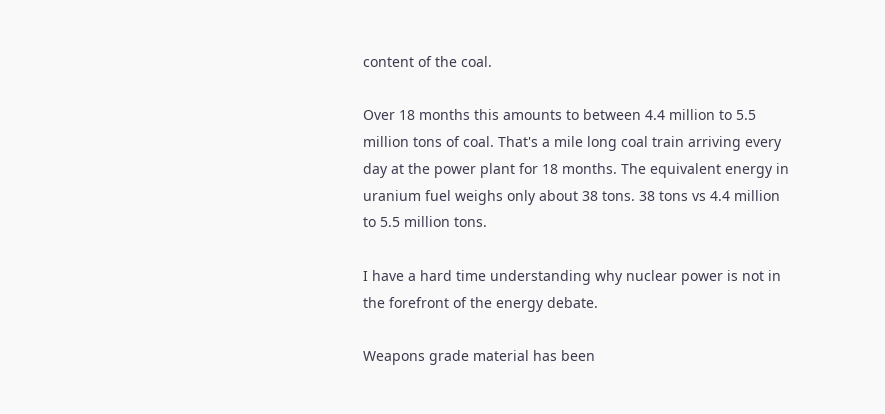content of the coal.

Over 18 months this amounts to between 4.4 million to 5.5 million tons of coal. That's a mile long coal train arriving every day at the power plant for 18 months. The equivalent energy in uranium fuel weighs only about 38 tons. 38 tons vs 4.4 million to 5.5 million tons.

I have a hard time understanding why nuclear power is not in the forefront of the energy debate.

Weapons grade material has been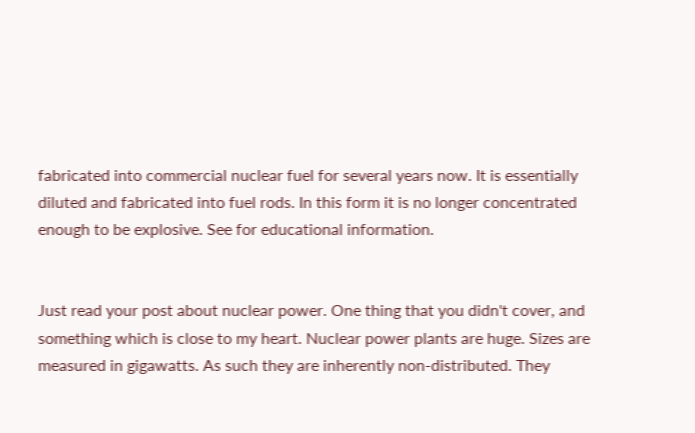fabricated into commercial nuclear fuel for several years now. It is essentially diluted and fabricated into fuel rods. In this form it is no longer concentrated enough to be explosive. See for educational information.


Just read your post about nuclear power. One thing that you didn't cover, and something which is close to my heart. Nuclear power plants are huge. Sizes are measured in gigawatts. As such they are inherently non-distributed. They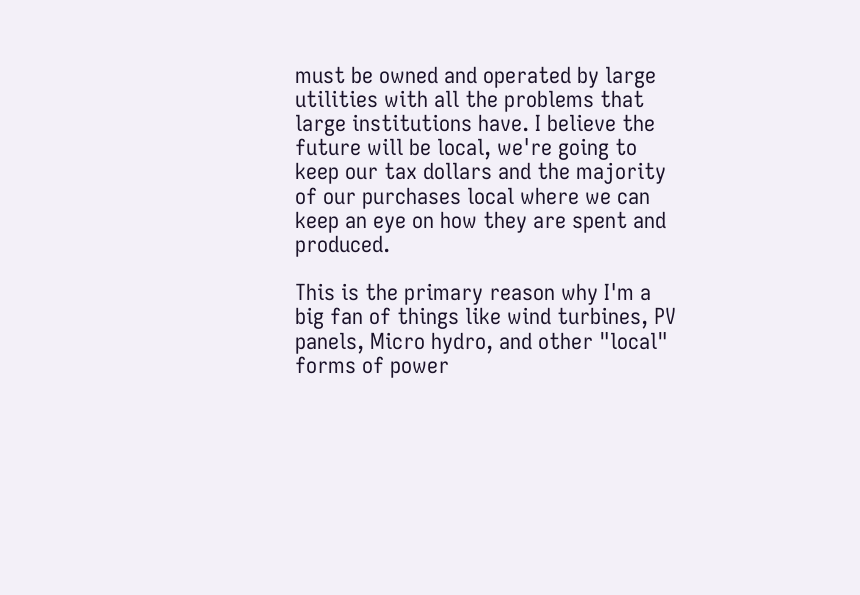must be owned and operated by large utilities with all the problems that large institutions have. I believe the future will be local, we're going to keep our tax dollars and the majority of our purchases local where we can keep an eye on how they are spent and produced.

This is the primary reason why I'm a big fan of things like wind turbines, PV panels, Micro hydro, and other "local" forms of power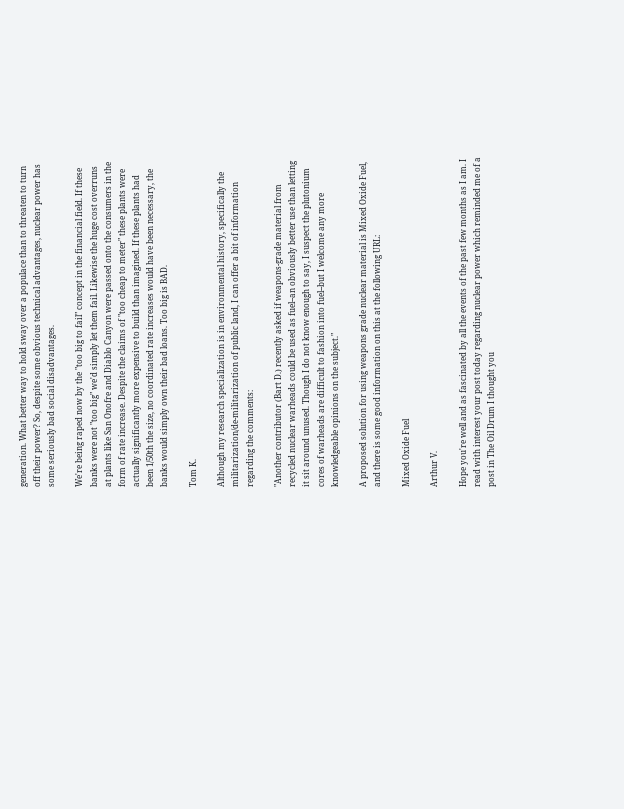generation. What better way to hold sway over a populace than to threaten to turn off their power? So, despite some obvious technical advantages, nuclear power has some seriously bad social disadvantages.

We're being raped now by the "too big to fail" concept in the financial field. If these banks were not "too big" we'd simply let them fail. Likewise the huge cost overruns at plants like San Onofre and Diablo Canyon were passed onto the consumers in the form of rate increase. Despite the claims of "too cheap to meter" these plants were actually significantly more expensive to build than imagined. If these plants had been 1/50th the size, no coordinated rate increases would have been necessary, the banks would simply own their bad loans. Too big is BAD.

Tom K.

Although my research specialization is in environmental history, specifically the militarization/de-militarization of public land, I can offer a bit of information regarding the comments:

"Another contributor (Bart D.) recently asked if weapons-grade material from recycled nuclear warheads could be used as fuel--an obviously better use than letting it sit around unused. Though I do not know enough to say, I suspect the plutonium cores of warheads are difficult to fashion into fuel--but I welcome any more knowledgeable opinions on the subject."

A proposed solution for using weapons grade nuclear material is Mixed Oxide Fuel, and there is some good information on this at the following URL:

Mixed Oxide Fuel

Arthur V.

Hope you're well and as fascinated by all the events of the past few months as I am. I read with interest your post today regarding nuclear power which reminded me of a post in The Oil Drum I thought you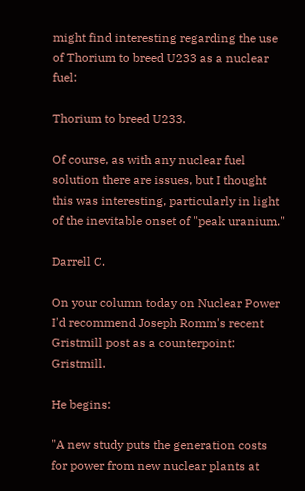might find interesting regarding the use of Thorium to breed U233 as a nuclear fuel:

Thorium to breed U233.

Of course, as with any nuclear fuel solution there are issues, but I thought this was interesting, particularly in light of the inevitable onset of "peak uranium."

Darrell C.

On your column today on Nuclear Power I'd recommend Joseph Romm's recent Gristmill post as a counterpoint: Gristmill.

He begins:

"A new study puts the generation costs for power from new nuclear plants at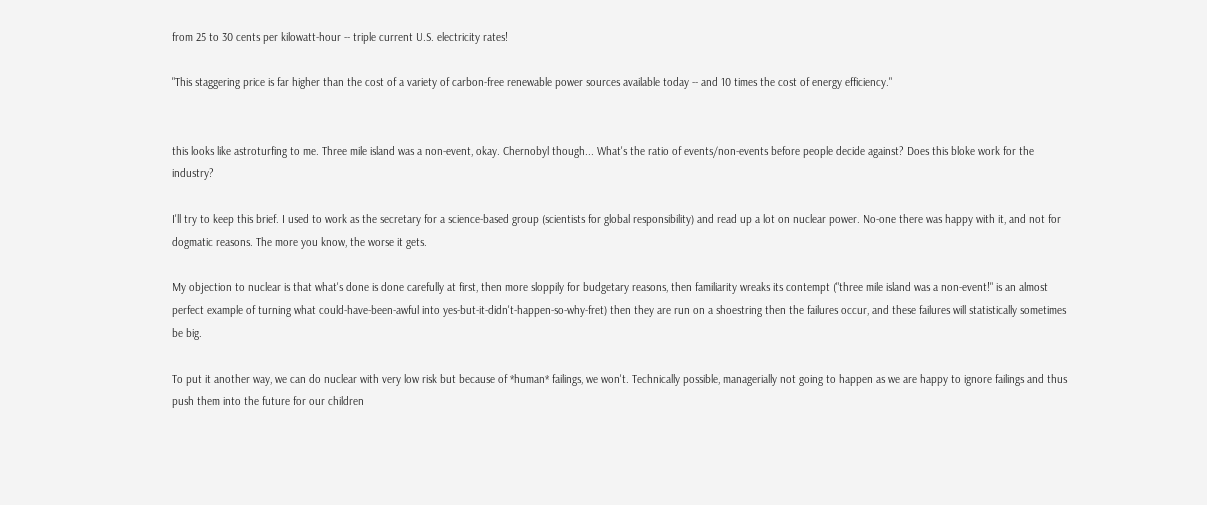from 25 to 30 cents per kilowatt-hour -- triple current U.S. electricity rates!

"This staggering price is far higher than the cost of a variety of carbon-free renewable power sources available today -- and 10 times the cost of energy efficiency."


this looks like astroturfing to me. Three mile island was a non-event, okay. Chernobyl though... What's the ratio of events/non-events before people decide against? Does this bloke work for the industry?

I'll try to keep this brief. I used to work as the secretary for a science-based group (scientists for global responsibility) and read up a lot on nuclear power. No-one there was happy with it, and not for dogmatic reasons. The more you know, the worse it gets.

My objection to nuclear is that what's done is done carefully at first, then more sloppily for budgetary reasons, then familiarity wreaks its contempt ("three mile island was a non-event!" is an almost perfect example of turning what could-have-been-awful into yes-but-it-didn't-happen-so-why-fret) then they are run on a shoestring then the failures occur, and these failures will statistically sometimes be big.

To put it another way, we can do nuclear with very low risk but because of *human* failings, we won't. Technically possible, managerially not going to happen as we are happy to ignore failings and thus push them into the future for our children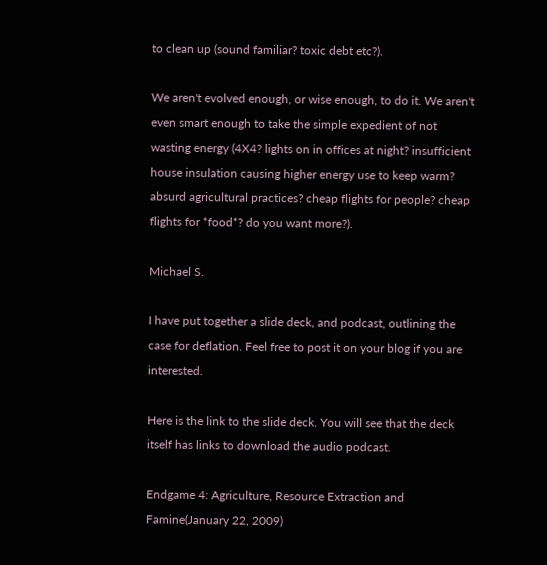to clean up (sound familiar? toxic debt etc?).

We aren't evolved enough, or wise enough, to do it. We aren't even smart enough to take the simple expedient of not wasting energy (4X4? lights on in offices at night? insufficient house insulation causing higher energy use to keep warm? absurd agricultural practices? cheap flights for people? cheap flights for *food*? do you want more?).

Michael S.

I have put together a slide deck, and podcast, outlining the case for deflation. Feel free to post it on your blog if you are interested.

Here is the link to the slide deck. You will see that the deck itself has links to download the audio podcast.

Endgame 4: Agriculture, Resource Extraction and Famine(January 22, 2009)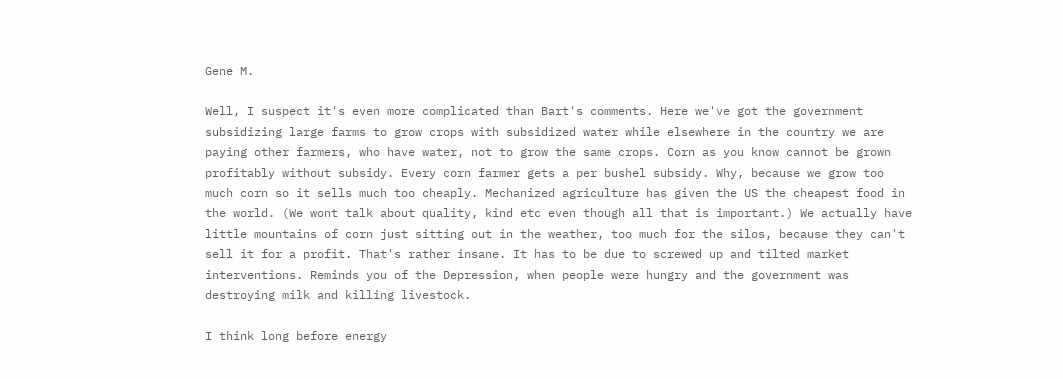Gene M.

Well, I suspect it's even more complicated than Bart's comments. Here we've got the government subsidizing large farms to grow crops with subsidized water while elsewhere in the country we are paying other farmers, who have water, not to grow the same crops. Corn as you know cannot be grown profitably without subsidy. Every corn farmer gets a per bushel subsidy. Why, because we grow too much corn so it sells much too cheaply. Mechanized agriculture has given the US the cheapest food in the world. (We wont talk about quality, kind etc even though all that is important.) We actually have little mountains of corn just sitting out in the weather, too much for the silos, because they can't sell it for a profit. That's rather insane. It has to be due to screwed up and tilted market interventions. Reminds you of the Depression, when people were hungry and the government was destroying milk and killing livestock.

I think long before energy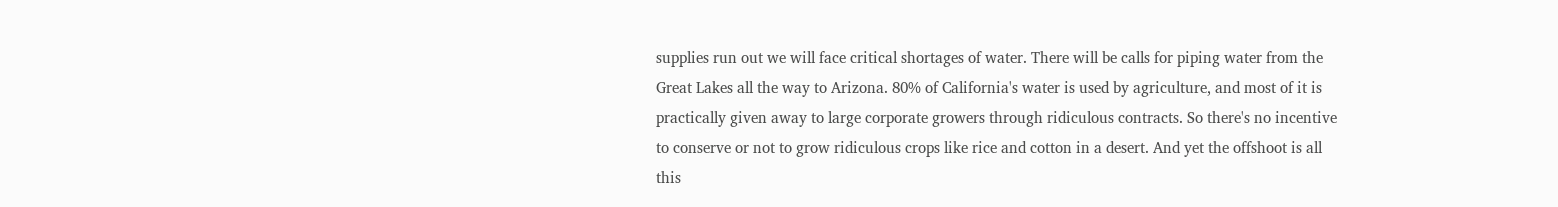supplies run out we will face critical shortages of water. There will be calls for piping water from the Great Lakes all the way to Arizona. 80% of California's water is used by agriculture, and most of it is practically given away to large corporate growers through ridiculous contracts. So there's no incentive to conserve or not to grow ridiculous crops like rice and cotton in a desert. And yet the offshoot is all this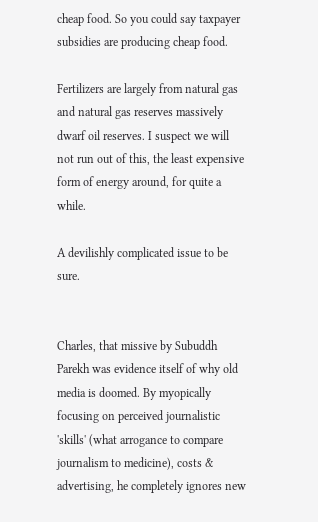cheap food. So you could say taxpayer subsidies are producing cheap food.

Fertilizers are largely from natural gas and natural gas reserves massively dwarf oil reserves. I suspect we will not run out of this, the least expensive form of energy around, for quite a while.

A devilishly complicated issue to be sure.


Charles, that missive by Subuddh Parekh was evidence itself of why old media is doomed. By myopically focusing on perceived journalistic 'skills' (what arrogance to compare journalism to medicine), costs & advertising, he completely ignores new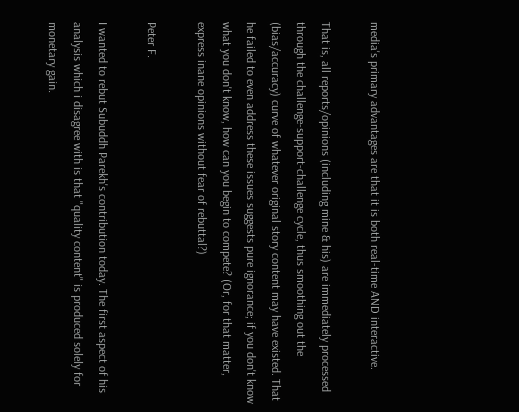media's primary advantages are that it is both real-time AND interactive.

That is, all reports/opinions (including mine & his) are immediately processed through the challenge-support-challenge cycle, thus smoothing out the (bias/accuracy) curve of whatever original story content may have existed. That he failed to even address these issues suggests pure ignorance; if you don't know what you don't know, how can you begin to compete? (Or, for that matter, express inane opinions without fear of rebuttal?)

Peter F.

I wanted to rebut Subuddh Parekh's contribution today. The first aspect of his analysis which i disagree with is that "quality content" is produced solely for monetary gain.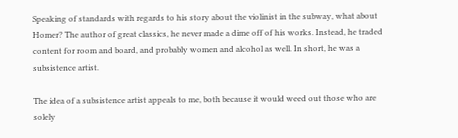Speaking of standards with regards to his story about the violinist in the subway, what about Homer? The author of great classics, he never made a dime off of his works. Instead, he traded content for room and board, and probably women and alcohol as well. In short, he was a subsistence artist.

The idea of a subsistence artist appeals to me, both because it would weed out those who are solely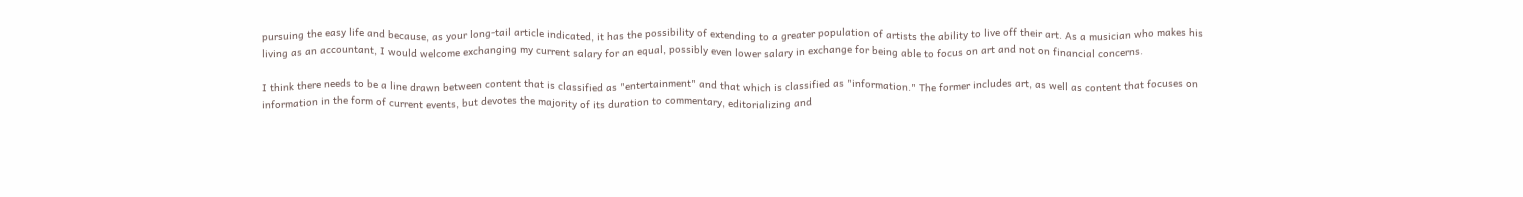pursuing the easy life and because, as your long-tail article indicated, it has the possibility of extending to a greater population of artists the ability to live off their art. As a musician who makes his living as an accountant, I would welcome exchanging my current salary for an equal, possibly even lower salary in exchange for being able to focus on art and not on financial concerns.

I think there needs to be a line drawn between content that is classified as "entertainment" and that which is classified as "information." The former includes art, as well as content that focuses on information in the form of current events, but devotes the majority of its duration to commentary, editorializing and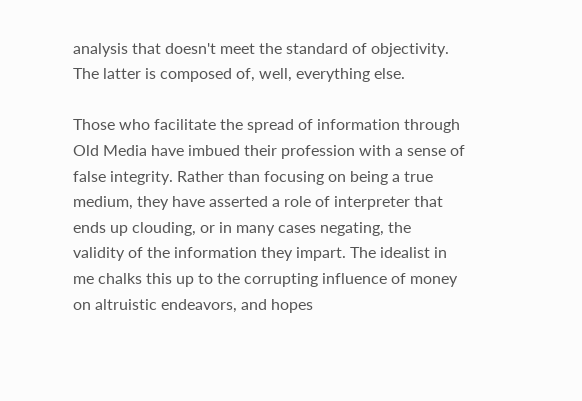analysis that doesn't meet the standard of objectivity. The latter is composed of, well, everything else.

Those who facilitate the spread of information through Old Media have imbued their profession with a sense of false integrity. Rather than focusing on being a true medium, they have asserted a role of interpreter that ends up clouding, or in many cases negating, the validity of the information they impart. The idealist in me chalks this up to the corrupting influence of money on altruistic endeavors, and hopes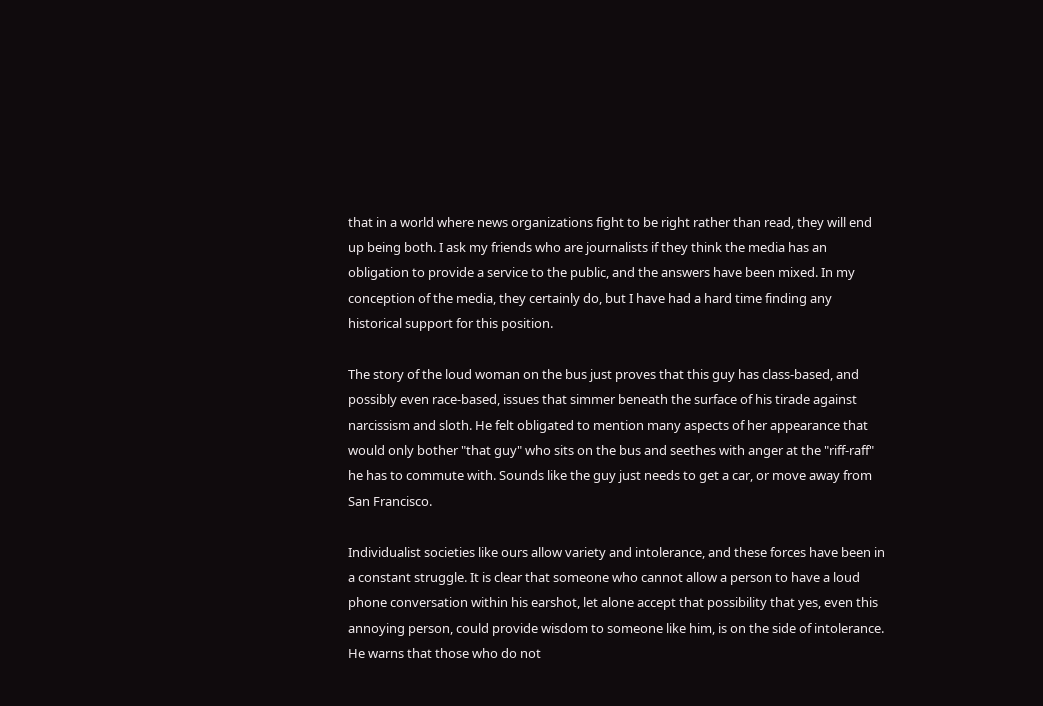that in a world where news organizations fight to be right rather than read, they will end up being both. I ask my friends who are journalists if they think the media has an obligation to provide a service to the public, and the answers have been mixed. In my conception of the media, they certainly do, but I have had a hard time finding any historical support for this position.

The story of the loud woman on the bus just proves that this guy has class-based, and possibly even race-based, issues that simmer beneath the surface of his tirade against narcissism and sloth. He felt obligated to mention many aspects of her appearance that would only bother "that guy" who sits on the bus and seethes with anger at the "riff-raff" he has to commute with. Sounds like the guy just needs to get a car, or move away from San Francisco.

Individualist societies like ours allow variety and intolerance, and these forces have been in a constant struggle. It is clear that someone who cannot allow a person to have a loud phone conversation within his earshot, let alone accept that possibility that yes, even this annoying person, could provide wisdom to someone like him, is on the side of intolerance. He warns that those who do not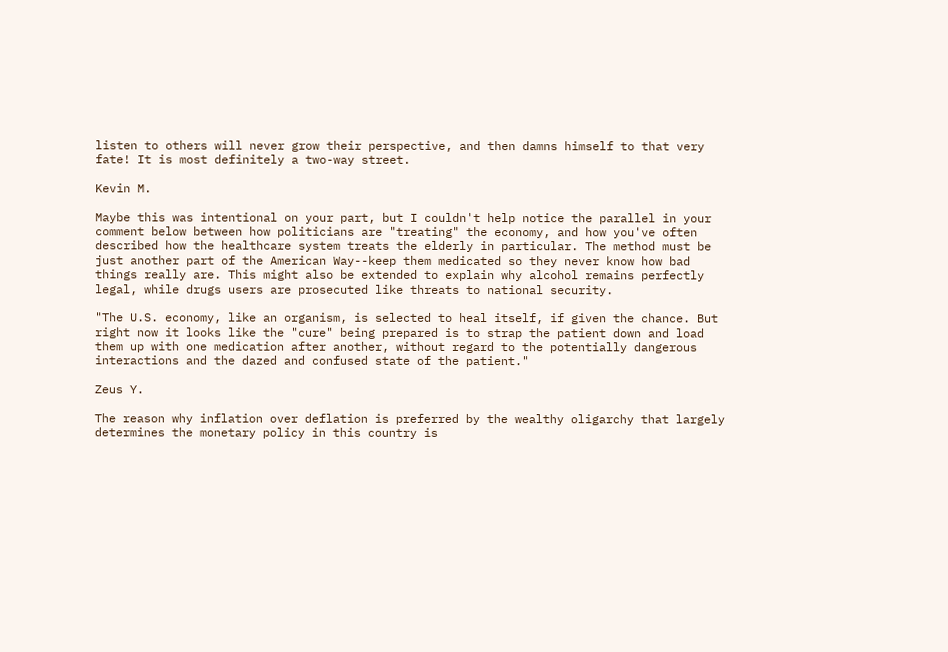listen to others will never grow their perspective, and then damns himself to that very fate! It is most definitely a two-way street.

Kevin M.

Maybe this was intentional on your part, but I couldn't help notice the parallel in your comment below between how politicians are "treating" the economy, and how you've often described how the healthcare system treats the elderly in particular. The method must be just another part of the American Way--keep them medicated so they never know how bad things really are. This might also be extended to explain why alcohol remains perfectly legal, while drugs users are prosecuted like threats to national security.

"The U.S. economy, like an organism, is selected to heal itself, if given the chance. But right now it looks like the "cure" being prepared is to strap the patient down and load them up with one medication after another, without regard to the potentially dangerous interactions and the dazed and confused state of the patient."

Zeus Y.

The reason why inflation over deflation is preferred by the wealthy oligarchy that largely determines the monetary policy in this country is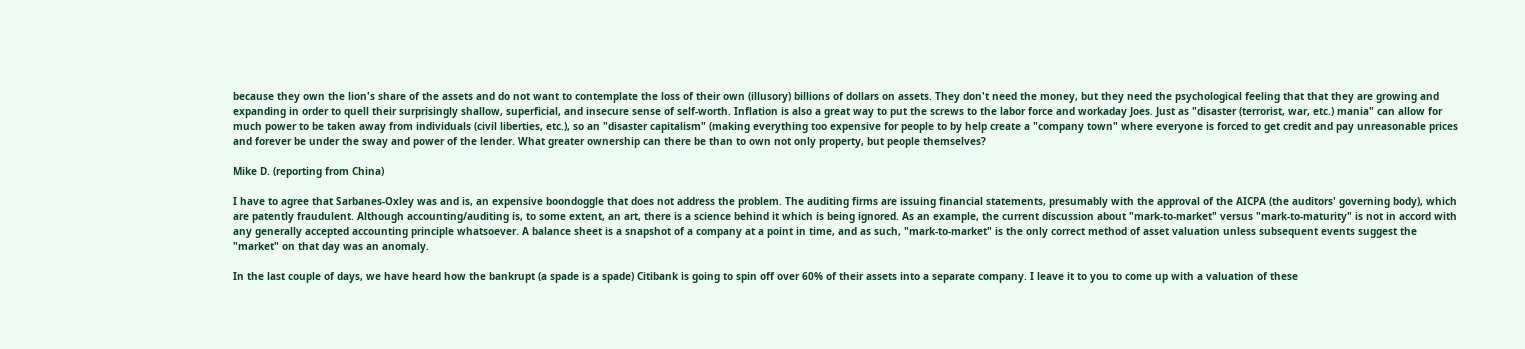because they own the lion's share of the assets and do not want to contemplate the loss of their own (illusory) billions of dollars on assets. They don't need the money, but they need the psychological feeling that that they are growing and expanding in order to quell their surprisingly shallow, superficial, and insecure sense of self-worth. Inflation is also a great way to put the screws to the labor force and workaday Joes. Just as "disaster (terrorist, war, etc.) mania" can allow for much power to be taken away from individuals (civil liberties, etc.), so an "disaster capitalism" (making everything too expensive for people to by help create a "company town" where everyone is forced to get credit and pay unreasonable prices and forever be under the sway and power of the lender. What greater ownership can there be than to own not only property, but people themselves?

Mike D. (reporting from China)

I have to agree that Sarbanes-Oxley was and is, an expensive boondoggle that does not address the problem. The auditing firms are issuing financial statements, presumably with the approval of the AICPA (the auditors' governing body), which are patently fraudulent. Although accounting/auditing is, to some extent, an art, there is a science behind it which is being ignored. As an example, the current discussion about "mark-to-market" versus "mark-to-maturity" is not in accord with any generally accepted accounting principle whatsoever. A balance sheet is a snapshot of a company at a point in time, and as such, "mark-to-market" is the only correct method of asset valuation unless subsequent events suggest the "market" on that day was an anomaly.

In the last couple of days, we have heard how the bankrupt (a spade is a spade) Citibank is going to spin off over 60% of their assets into a separate company. I leave it to you to come up with a valuation of these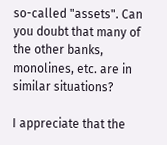so-called "assets". Can you doubt that many of the other banks, monolines, etc. are in similar situations?

I appreciate that the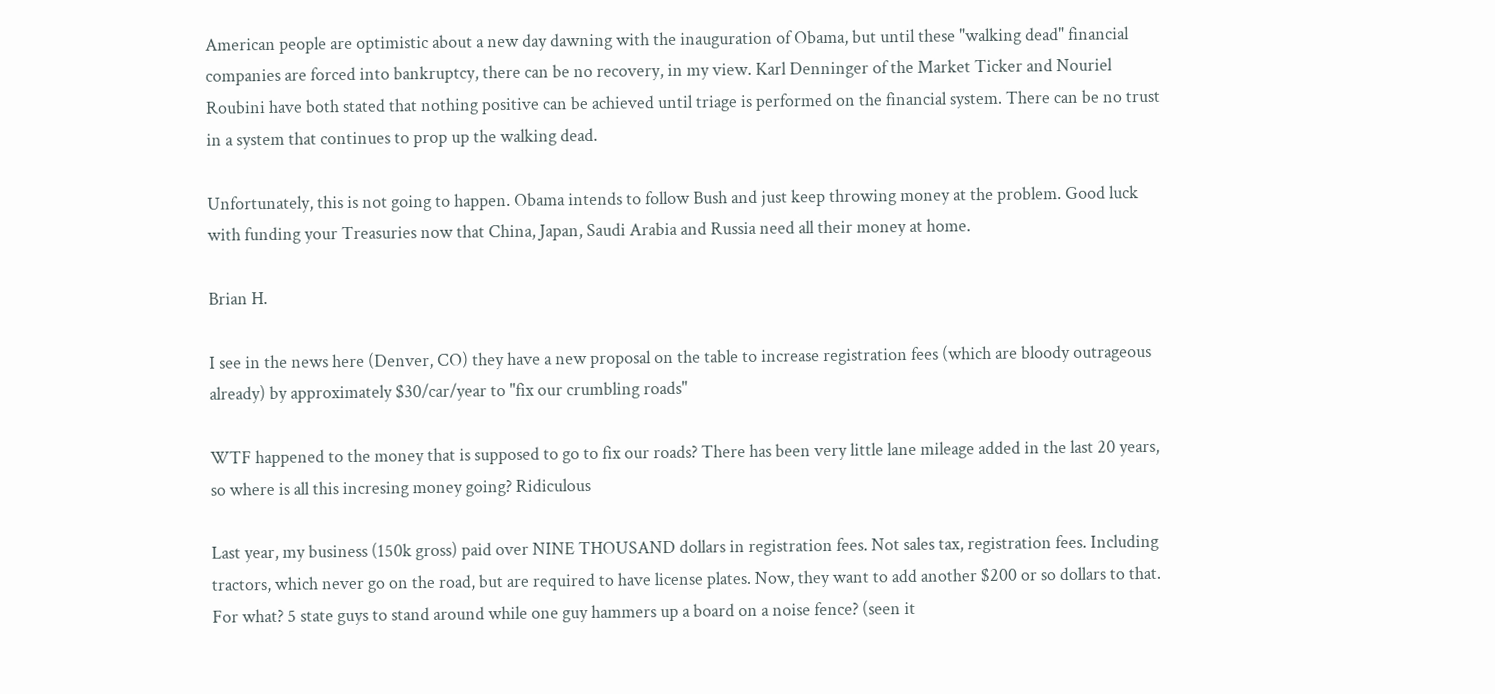American people are optimistic about a new day dawning with the inauguration of Obama, but until these "walking dead" financial companies are forced into bankruptcy, there can be no recovery, in my view. Karl Denninger of the Market Ticker and Nouriel Roubini have both stated that nothing positive can be achieved until triage is performed on the financial system. There can be no trust in a system that continues to prop up the walking dead.

Unfortunately, this is not going to happen. Obama intends to follow Bush and just keep throwing money at the problem. Good luck with funding your Treasuries now that China, Japan, Saudi Arabia and Russia need all their money at home.

Brian H.

I see in the news here (Denver, CO) they have a new proposal on the table to increase registration fees (which are bloody outrageous already) by approximately $30/car/year to "fix our crumbling roads"

WTF happened to the money that is supposed to go to fix our roads? There has been very little lane mileage added in the last 20 years, so where is all this incresing money going? Ridiculous

Last year, my business (150k gross) paid over NINE THOUSAND dollars in registration fees. Not sales tax, registration fees. Including tractors, which never go on the road, but are required to have license plates. Now, they want to add another $200 or so dollars to that. For what? 5 state guys to stand around while one guy hammers up a board on a noise fence? (seen it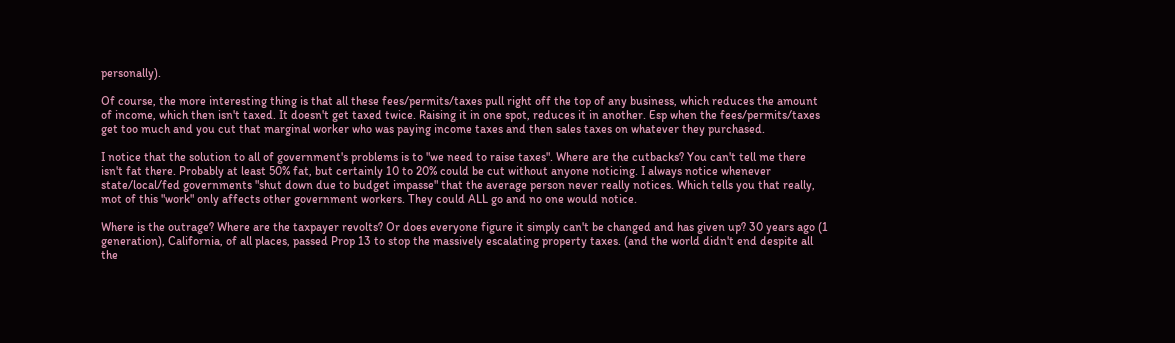personally).

Of course, the more interesting thing is that all these fees/permits/taxes pull right off the top of any business, which reduces the amount of income, which then isn't taxed. It doesn't get taxed twice. Raising it in one spot, reduces it in another. Esp when the fees/permits/taxes get too much and you cut that marginal worker who was paying income taxes and then sales taxes on whatever they purchased.

I notice that the solution to all of government's problems is to "we need to raise taxes". Where are the cutbacks? You can't tell me there isn't fat there. Probably at least 50% fat, but certainly 10 to 20% could be cut without anyone noticing. I always notice whenever state/local/fed governments "shut down due to budget impasse" that the average person never really notices. Which tells you that really, mot of this "work" only affects other government workers. They could ALL go and no one would notice.

Where is the outrage? Where are the taxpayer revolts? Or does everyone figure it simply can't be changed and has given up? 30 years ago (1 generation), California, of all places, passed Prop 13 to stop the massively escalating property taxes. (and the world didn't end despite all the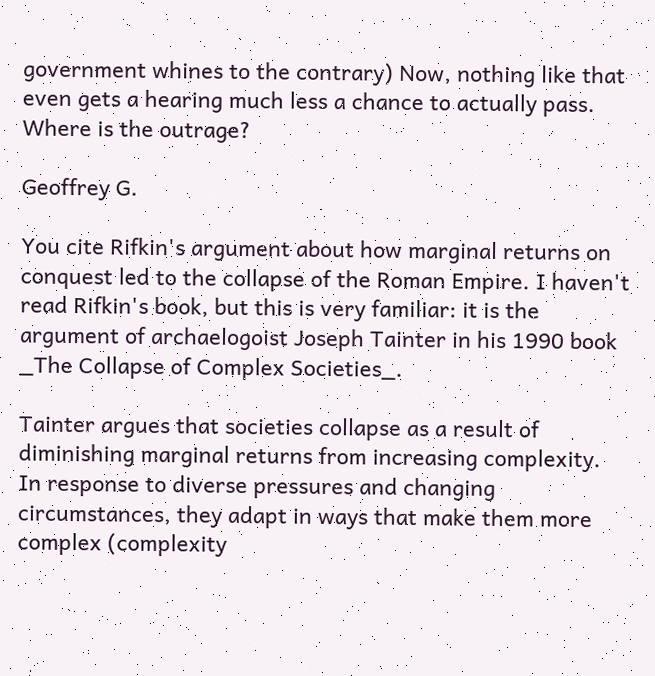government whines to the contrary) Now, nothing like that even gets a hearing much less a chance to actually pass. Where is the outrage?

Geoffrey G.

You cite Rifkin's argument about how marginal returns on conquest led to the collapse of the Roman Empire. I haven't read Rifkin's book, but this is very familiar: it is the argument of archaelogoist Joseph Tainter in his 1990 book _The Collapse of Complex Societies_.

Tainter argues that societies collapse as a result of diminishing marginal returns from increasing complexity. In response to diverse pressures and changing circumstances, they adapt in ways that make them more complex (complexity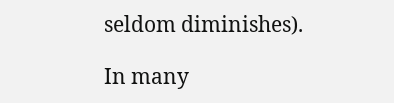seldom diminishes).

In many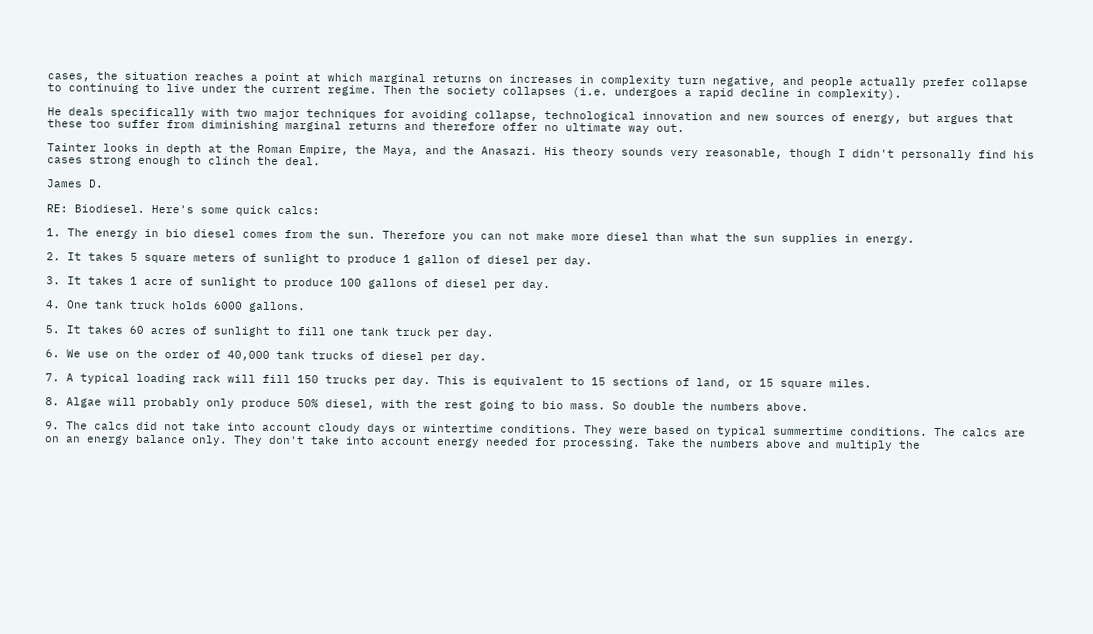cases, the situation reaches a point at which marginal returns on increases in complexity turn negative, and people actually prefer collapse to continuing to live under the current regime. Then the society collapses (i.e. undergoes a rapid decline in complexity).

He deals specifically with two major techniques for avoiding collapse, technological innovation and new sources of energy, but argues that these too suffer from diminishing marginal returns and therefore offer no ultimate way out.

Tainter looks in depth at the Roman Empire, the Maya, and the Anasazi. His theory sounds very reasonable, though I didn't personally find his cases strong enough to clinch the deal.

James D.

RE: Biodiesel. Here's some quick calcs:

1. The energy in bio diesel comes from the sun. Therefore you can not make more diesel than what the sun supplies in energy.

2. It takes 5 square meters of sunlight to produce 1 gallon of diesel per day.

3. It takes 1 acre of sunlight to produce 100 gallons of diesel per day.

4. One tank truck holds 6000 gallons.

5. It takes 60 acres of sunlight to fill one tank truck per day.

6. We use on the order of 40,000 tank trucks of diesel per day.

7. A typical loading rack will fill 150 trucks per day. This is equivalent to 15 sections of land, or 15 square miles.

8. Algae will probably only produce 50% diesel, with the rest going to bio mass. So double the numbers above.

9. The calcs did not take into account cloudy days or wintertime conditions. They were based on typical summertime conditions. The calcs are on an energy balance only. They don't take into account energy needed for processing. Take the numbers above and multiply the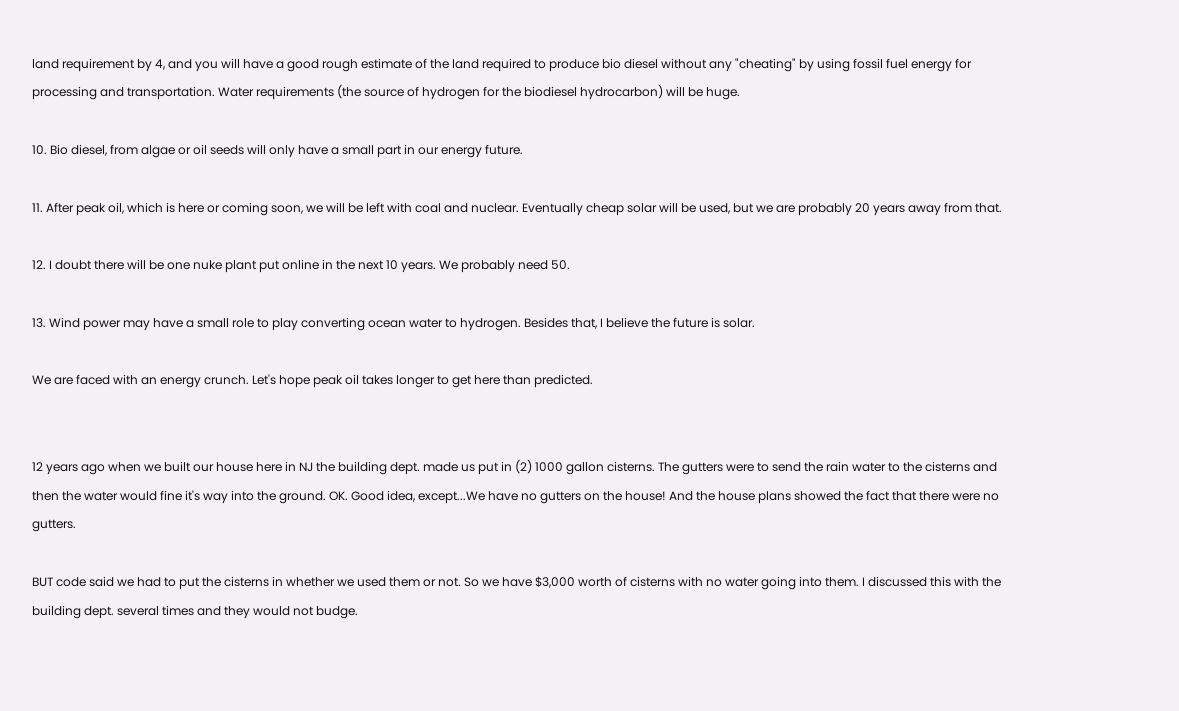land requirement by 4, and you will have a good rough estimate of the land required to produce bio diesel without any "cheating" by using fossil fuel energy for processing and transportation. Water requirements (the source of hydrogen for the biodiesel hydrocarbon) will be huge.

10. Bio diesel, from algae or oil seeds will only have a small part in our energy future.

11. After peak oil, which is here or coming soon, we will be left with coal and nuclear. Eventually cheap solar will be used, but we are probably 20 years away from that.

12. I doubt there will be one nuke plant put online in the next 10 years. We probably need 50.

13. Wind power may have a small role to play converting ocean water to hydrogen. Besides that, I believe the future is solar.

We are faced with an energy crunch. Let's hope peak oil takes longer to get here than predicted.


12 years ago when we built our house here in NJ the building dept. made us put in (2) 1000 gallon cisterns. The gutters were to send the rain water to the cisterns and then the water would fine it's way into the ground. OK. Good idea, except...We have no gutters on the house! And the house plans showed the fact that there were no gutters.

BUT code said we had to put the cisterns in whether we used them or not. So we have $3,000 worth of cisterns with no water going into them. I discussed this with the building dept. several times and they would not budge.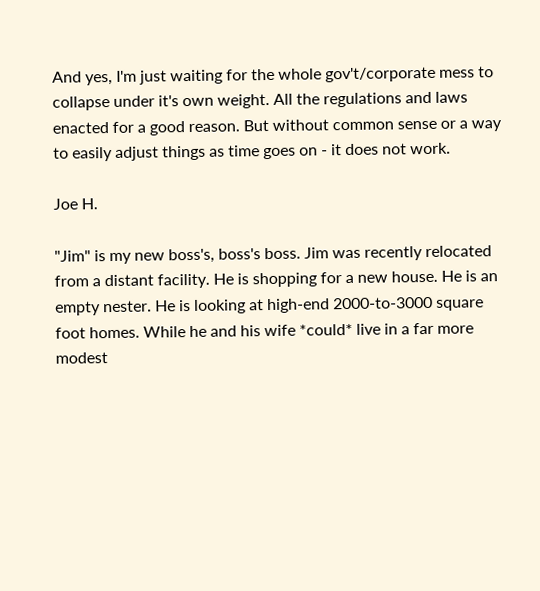And yes, I'm just waiting for the whole gov't/corporate mess to collapse under it's own weight. All the regulations and laws enacted for a good reason. But without common sense or a way to easily adjust things as time goes on - it does not work.

Joe H.

"Jim" is my new boss's, boss's boss. Jim was recently relocated from a distant facility. He is shopping for a new house. He is an empty nester. He is looking at high-end 2000-to-3000 square foot homes. While he and his wife *could* live in a far more modest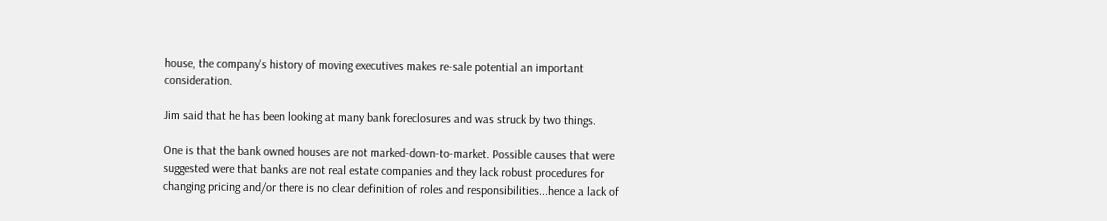house, the company's history of moving executives makes re-sale potential an important consideration.

Jim said that he has been looking at many bank foreclosures and was struck by two things.

One is that the bank owned houses are not marked-down-to-market. Possible causes that were suggested were that banks are not real estate companies and they lack robust procedures for changing pricing and/or there is no clear definition of roles and responsibilities...hence a lack of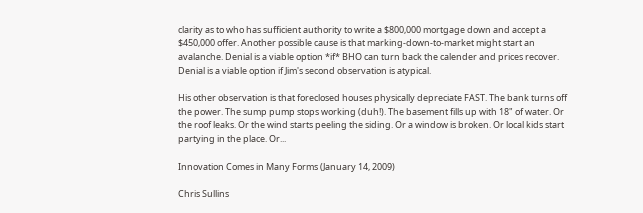clarity as to who has sufficient authority to write a $800,000 mortgage down and accept a $450,000 offer. Another possible cause is that marking-down-to-market might start an avalanche. Denial is a viable option *if* BHO can turn back the calender and prices recover. Denial is a viable option if Jim's second observation is atypical.

His other observation is that foreclosed houses physically depreciate FAST. The bank turns off the power. The sump pump stops working (duh!). The basement fills up with 18" of water. Or the roof leaks. Or the wind starts peeling the siding. Or a window is broken. Or local kids start partying in the place. Or...

Innovation Comes in Many Forms (January 14, 2009)

Chris Sullins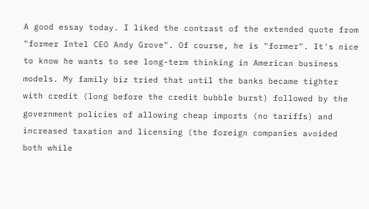A good essay today. I liked the contrast of the extended quote from "former Intel CEO Andy Grove". Of course, he is "former". It's nice to know he wants to see long-term thinking in American business models. My family biz tried that until the banks became tighter with credit (long before the credit bubble burst) followed by the government policies of allowing cheap imports (no tariffs) and increased taxation and licensing (the foreign companies avoided both while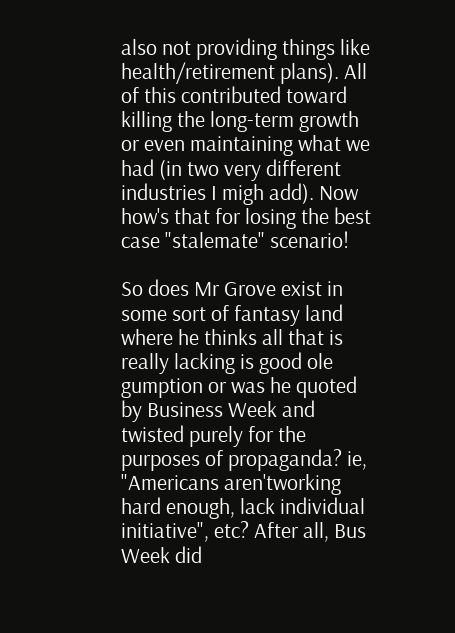also not providing things like health/retirement plans). All of this contributed toward killing the long-term growth or even maintaining what we had (in two very different industries I migh add). Now how's that for losing the best case "stalemate" scenario!

So does Mr Grove exist in some sort of fantasy land where he thinks all that is really lacking is good ole gumption or was he quoted by Business Week and twisted purely for the purposes of propaganda? ie, "Americans aren'tworking hard enough, lack individual initiative", etc? After all, Bus Week did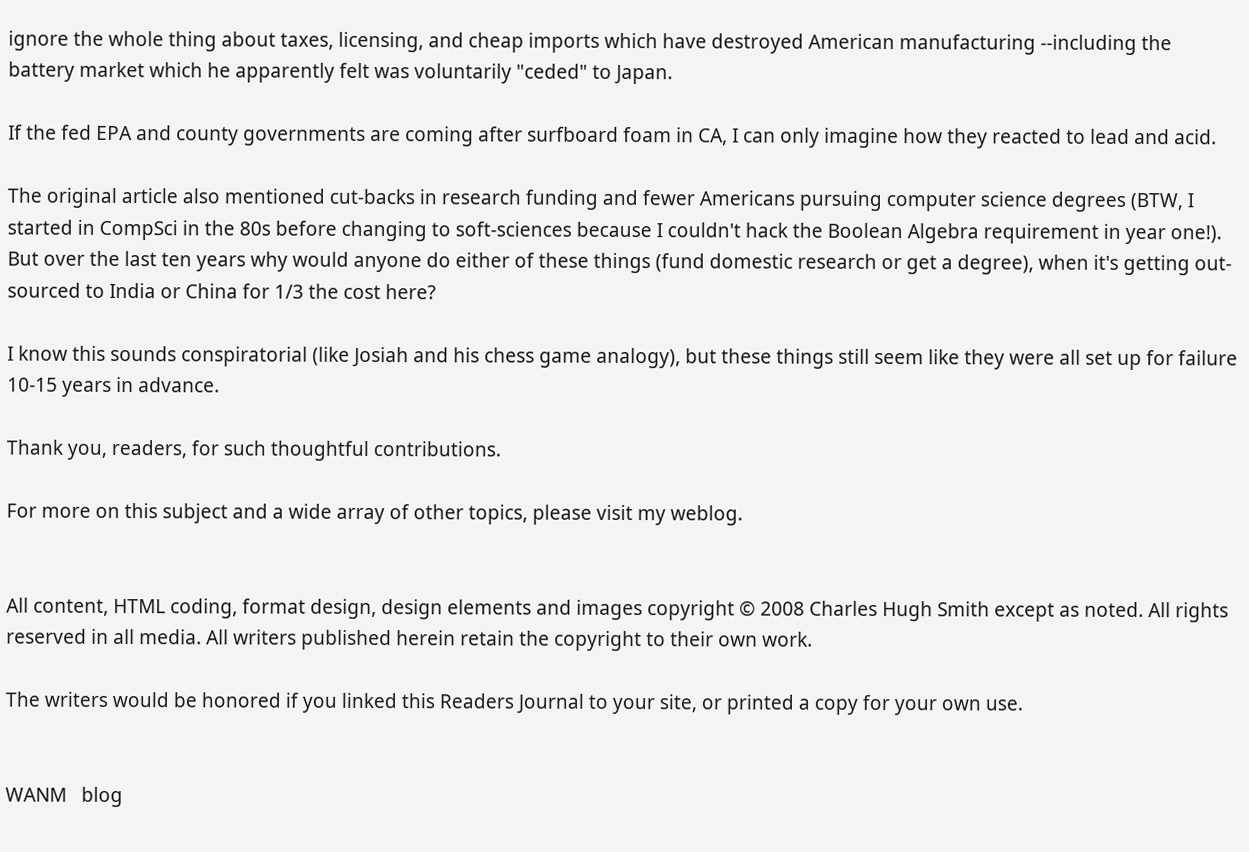ignore the whole thing about taxes, licensing, and cheap imports which have destroyed American manufacturing --including the battery market which he apparently felt was voluntarily "ceded" to Japan.

If the fed EPA and county governments are coming after surfboard foam in CA, I can only imagine how they reacted to lead and acid.

The original article also mentioned cut-backs in research funding and fewer Americans pursuing computer science degrees (BTW, I started in CompSci in the 80s before changing to soft-sciences because I couldn't hack the Boolean Algebra requirement in year one!). But over the last ten years why would anyone do either of these things (fund domestic research or get a degree), when it's getting out-sourced to India or China for 1/3 the cost here?

I know this sounds conspiratorial (like Josiah and his chess game analogy), but these things still seem like they were all set up for failure 10-15 years in advance.

Thank you, readers, for such thoughtful contributions.

For more on this subject and a wide array of other topics, please visit my weblog.


All content, HTML coding, format design, design elements and images copyright © 2008 Charles Hugh Smith except as noted. All rights reserved in all media. All writers published herein retain the copyright to their own work.

The writers would be honored if you linked this Readers Journal to your site, or printed a copy for your own use.


WANM   blog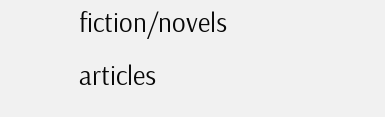fiction/novels   articles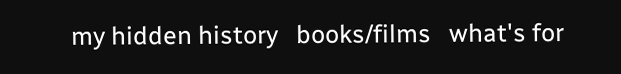my hidden history   books/films   what's for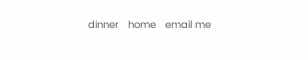dinner   home   email me